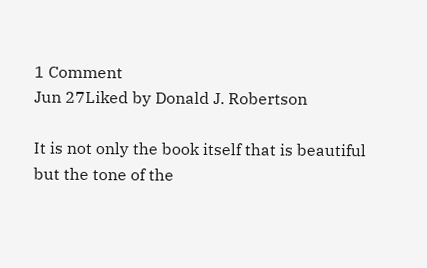1 Comment
Jun 27Liked by Donald J. Robertson

It is not only the book itself that is beautiful but the tone of the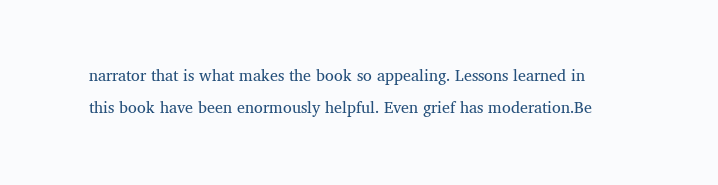narrator that is what makes the book so appealing. Lessons learned in this book have been enormously helpful. Even grief has moderation.Be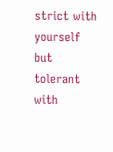strict with yourself but tolerant with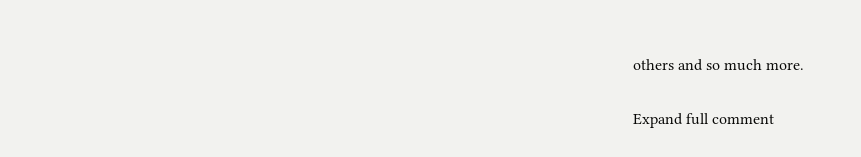others and so much more.

Expand full comment